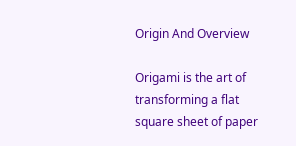Origin And Overview

Origami is the art of transforming a flat square sheet of paper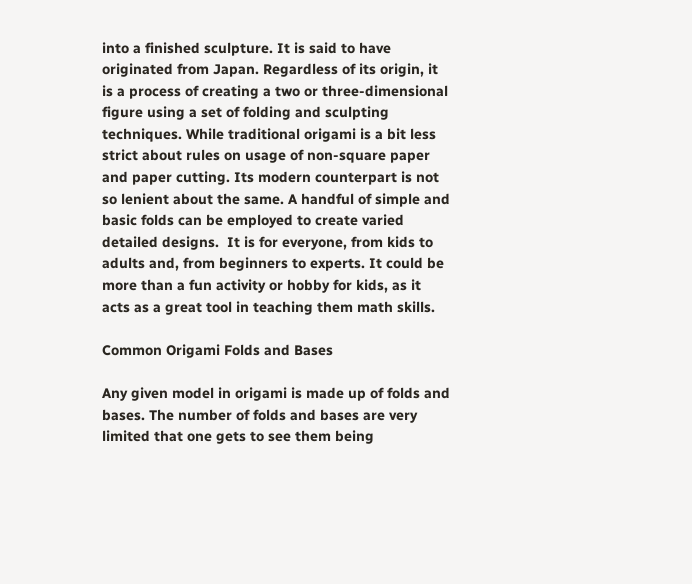into a finished sculpture. It is said to have originated from Japan. Regardless of its origin, it is a process of creating a two or three-dimensional figure using a set of folding and sculpting techniques. While traditional origami is a bit less strict about rules on usage of non-square paper and paper cutting. Its modern counterpart is not so lenient about the same. A handful of simple and basic folds can be employed to create varied detailed designs.  It is for everyone, from kids to adults and, from beginners to experts. It could be more than a fun activity or hobby for kids, as it acts as a great tool in teaching them math skills.

Common Origami Folds and Bases

Any given model in origami is made up of folds and bases. The number of folds and bases are very limited that one gets to see them being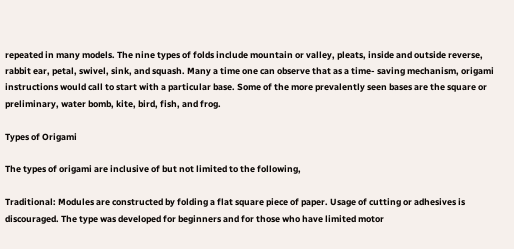repeated in many models. The nine types of folds include mountain or valley, pleats, inside and outside reverse, rabbit ear, petal, swivel, sink, and squash. Many a time one can observe that as a time- saving mechanism, origami instructions would call to start with a particular base. Some of the more prevalently seen bases are the square or preliminary, water bomb, kite, bird, fish, and frog.

Types of Origami

The types of origami are inclusive of but not limited to the following,

Traditional: Modules are constructed by folding a flat square piece of paper. Usage of cutting or adhesives is discouraged. The type was developed for beginners and for those who have limited motor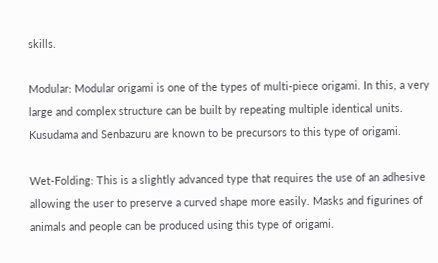skills.

Modular: Modular origami is one of the types of multi-piece origami. In this, a very large and complex structure can be built by repeating multiple identical units. Kusudama and Senbazuru are known to be precursors to this type of origami.

Wet-Folding: This is a slightly advanced type that requires the use of an adhesive allowing the user to preserve a curved shape more easily. Masks and figurines of animals and people can be produced using this type of origami.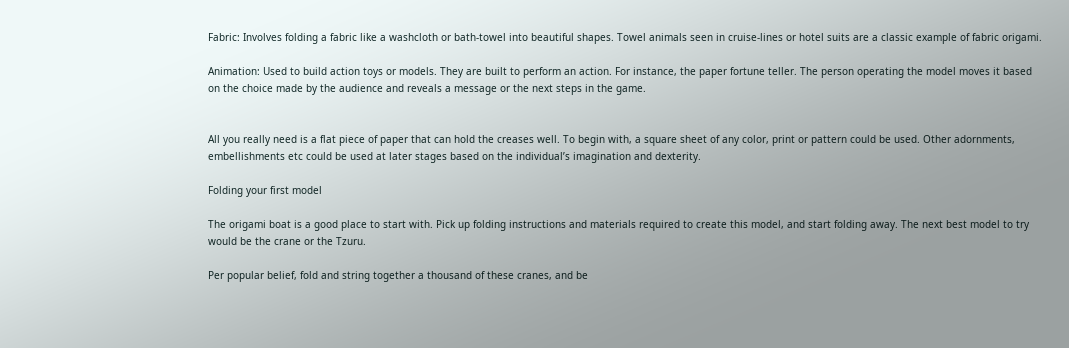Fabric: Involves folding a fabric like a washcloth or bath-towel into beautiful shapes. Towel animals seen in cruise-lines or hotel suits are a classic example of fabric origami.

Animation: Used to build action toys or models. They are built to perform an action. For instance, the paper fortune teller. The person operating the model moves it based on the choice made by the audience and reveals a message or the next steps in the game.


All you really need is a flat piece of paper that can hold the creases well. To begin with, a square sheet of any color, print or pattern could be used. Other adornments, embellishments etc could be used at later stages based on the individual’s imagination and dexterity.

Folding your first model

The origami boat is a good place to start with. Pick up folding instructions and materials required to create this model, and start folding away. The next best model to try would be the crane or the Tzuru.

Per popular belief, fold and string together a thousand of these cranes, and be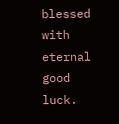blessed with eternal good luck.